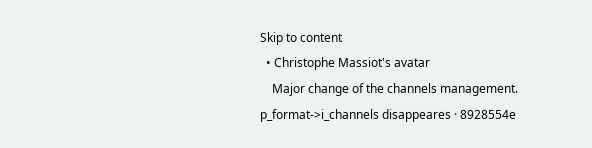Skip to content
  • Christophe Massiot's avatar
    Major change of the channels management. p_format->i_channels disappeares · 8928554e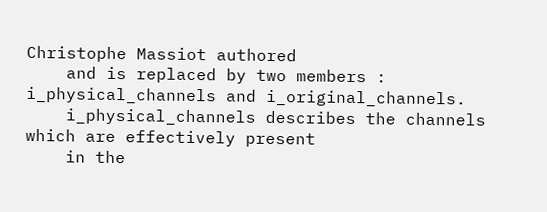Christophe Massiot authored
    and is replaced by two members : i_physical_channels and i_original_channels.
    i_physical_channels describes the channels which are effectively present
    in the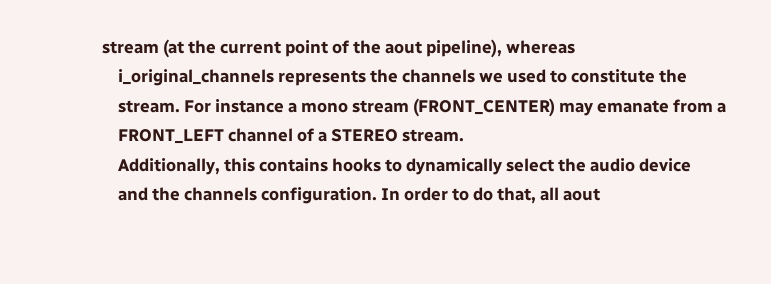stream (at the current point of the aout pipeline), whereas
    i_original_channels represents the channels we used to constitute the
    stream. For instance a mono stream (FRONT_CENTER) may emanate from a
    FRONT_LEFT channel of a STEREO stream.
    Additionally, this contains hooks to dynamically select the audio device
    and the channels configuration. In order to do that, all aout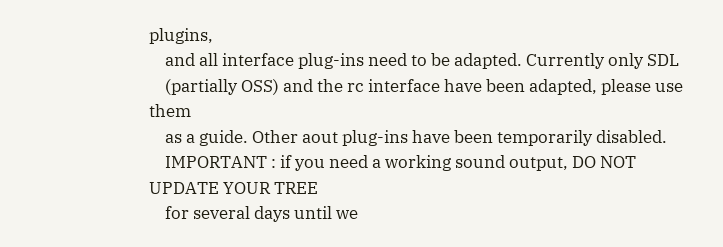plugins,
    and all interface plug-ins need to be adapted. Currently only SDL
    (partially OSS) and the rc interface have been adapted, please use them
    as a guide. Other aout plug-ins have been temporarily disabled.
    IMPORTANT : if you need a working sound output, DO NOT UPDATE YOUR TREE
    for several days until we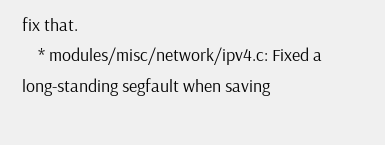fix that.
    * modules/misc/network/ipv4.c: Fixed a long-standing segfault when saving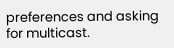preferences and asking for multicast.